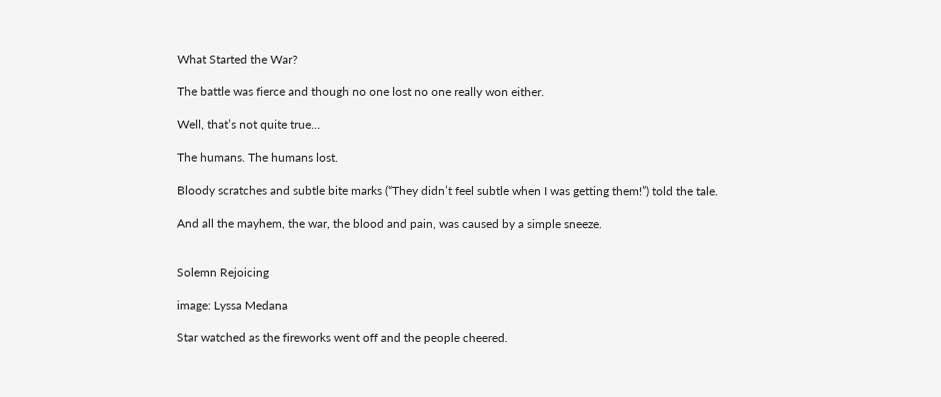What Started the War?

The battle was fierce and though no one lost no one really won either.

Well, that’s not quite true…

The humans. The humans lost.

Bloody scratches and subtle bite marks (“They didn’t feel subtle when I was getting them!”) told the tale.

And all the mayhem, the war, the blood and pain, was caused by a simple sneeze.


Solemn Rejoicing

image: Lyssa Medana

Star watched as the fireworks went off and the people cheered.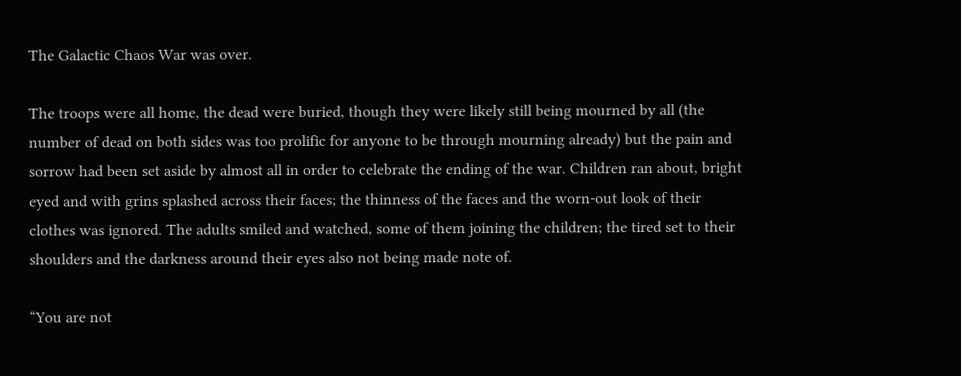The Galactic Chaos War was over.

The troops were all home, the dead were buried, though they were likely still being mourned by all (the number of dead on both sides was too prolific for anyone to be through mourning already) but the pain and sorrow had been set aside by almost all in order to celebrate the ending of the war. Children ran about, bright eyed and with grins splashed across their faces; the thinness of the faces and the worn-out look of their clothes was ignored. The adults smiled and watched, some of them joining the children; the tired set to their shoulders and the darkness around their eyes also not being made note of.

“You are not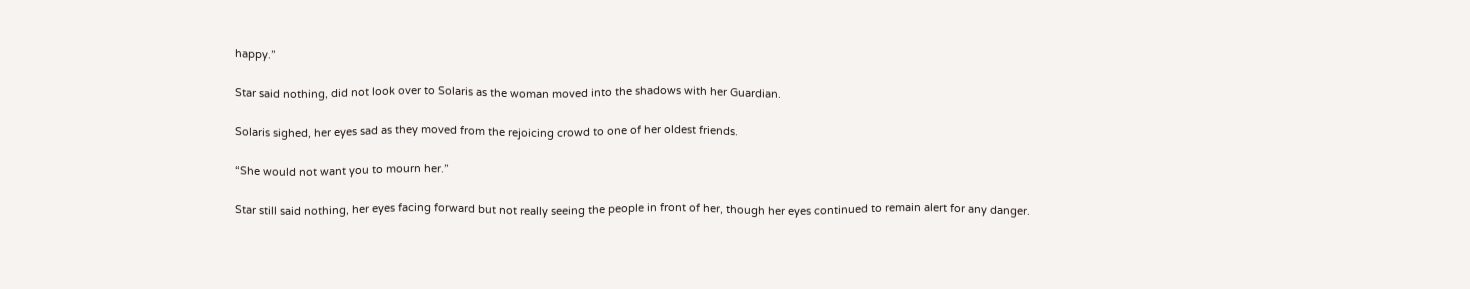happy.”

Star said nothing, did not look over to Solaris as the woman moved into the shadows with her Guardian.

Solaris sighed, her eyes sad as they moved from the rejoicing crowd to one of her oldest friends.

“She would not want you to mourn her.”

Star still said nothing, her eyes facing forward but not really seeing the people in front of her, though her eyes continued to remain alert for any danger.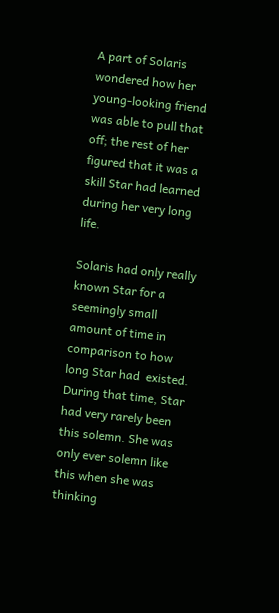A part of Solaris wondered how her young-looking friend was able to pull that off; the rest of her figured that it was a skill Star had learned during her very long life.

Solaris had only really known Star for a seemingly small amount of time in comparison to how long Star had  existed. During that time, Star had very rarely been this solemn. She was only ever solemn like this when she was thinking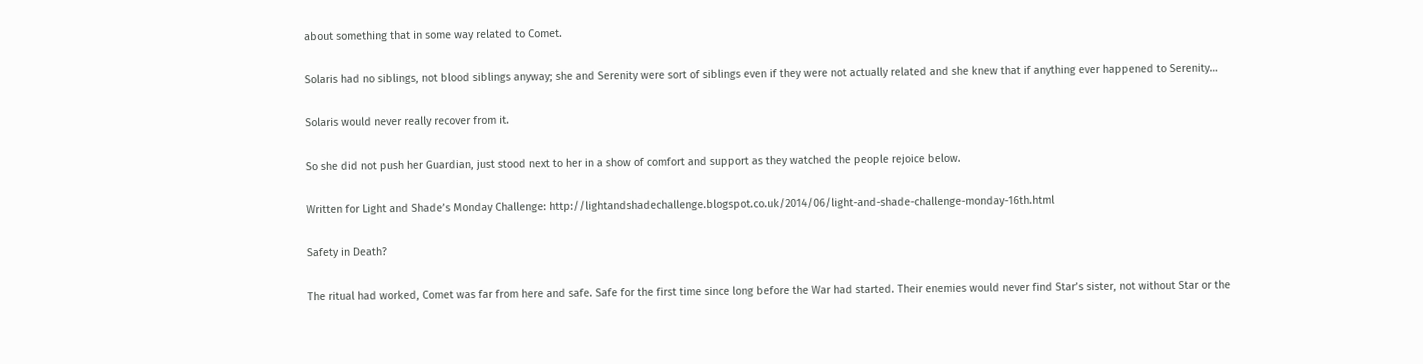about something that in some way related to Comet.

Solaris had no siblings, not blood siblings anyway; she and Serenity were sort of siblings even if they were not actually related and she knew that if anything ever happened to Serenity…

Solaris would never really recover from it.

So she did not push her Guardian, just stood next to her in a show of comfort and support as they watched the people rejoice below.

Written for Light and Shade’s Monday Challenge: http://lightandshadechallenge.blogspot.co.uk/2014/06/light-and-shade-challenge-monday-16th.html

Safety in Death?

The ritual had worked, Comet was far from here and safe. Safe for the first time since long before the War had started. Their enemies would never find Star’s sister, not without Star or the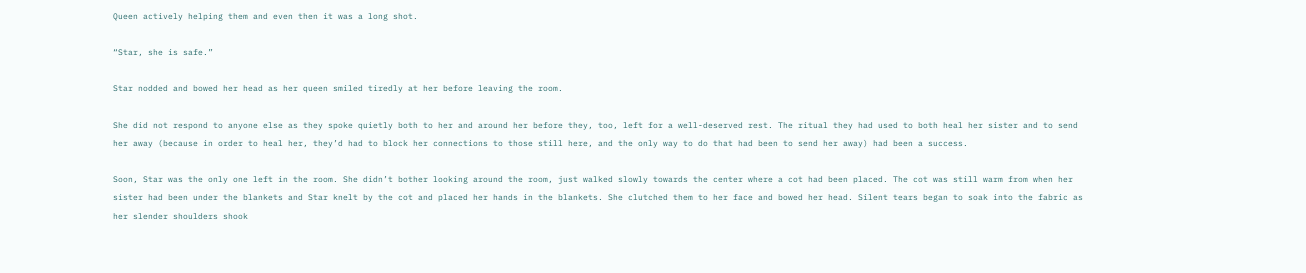Queen actively helping them and even then it was a long shot.

“Star, she is safe.”

Star nodded and bowed her head as her queen smiled tiredly at her before leaving the room.

She did not respond to anyone else as they spoke quietly both to her and around her before they, too, left for a well-deserved rest. The ritual they had used to both heal her sister and to send her away (because in order to heal her, they’d had to block her connections to those still here, and the only way to do that had been to send her away) had been a success.

Soon, Star was the only one left in the room. She didn’t bother looking around the room, just walked slowly towards the center where a cot had been placed. The cot was still warm from when her sister had been under the blankets and Star knelt by the cot and placed her hands in the blankets. She clutched them to her face and bowed her head. Silent tears began to soak into the fabric as her slender shoulders shook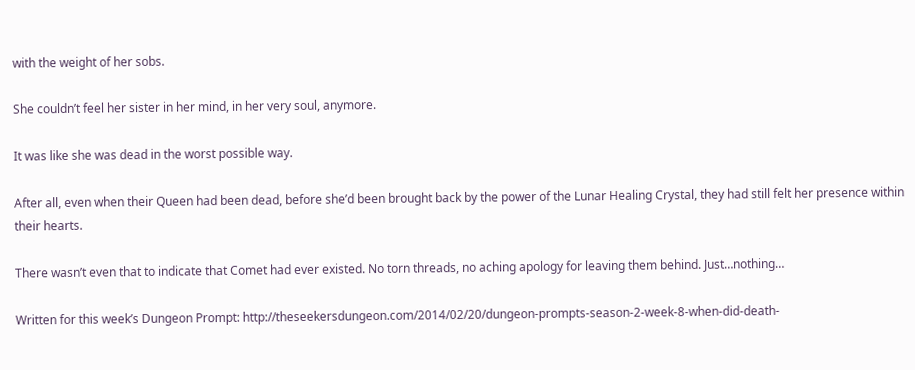with the weight of her sobs.

She couldn’t feel her sister in her mind, in her very soul, anymore.

It was like she was dead in the worst possible way.

After all, even when their Queen had been dead, before she’d been brought back by the power of the Lunar Healing Crystal, they had still felt her presence within their hearts.

There wasn’t even that to indicate that Comet had ever existed. No torn threads, no aching apology for leaving them behind. Just…nothing…

Written for this week’s Dungeon Prompt: http://theseekersdungeon.com/2014/02/20/dungeon-prompts-season-2-week-8-when-did-death-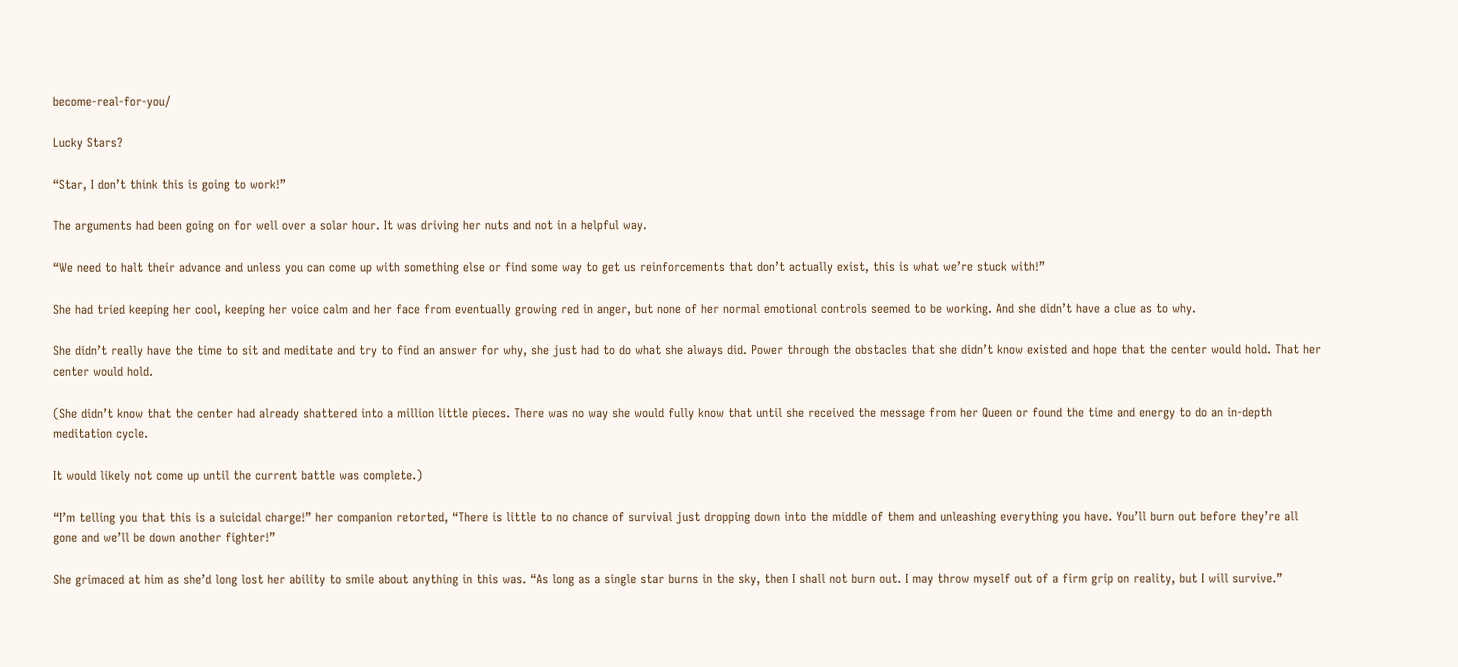become-real-for-you/

Lucky Stars?

“Star, I don’t think this is going to work!”

The arguments had been going on for well over a solar hour. It was driving her nuts and not in a helpful way.

“We need to halt their advance and unless you can come up with something else or find some way to get us reinforcements that don’t actually exist, this is what we’re stuck with!”

She had tried keeping her cool, keeping her voice calm and her face from eventually growing red in anger, but none of her normal emotional controls seemed to be working. And she didn’t have a clue as to why.

She didn’t really have the time to sit and meditate and try to find an answer for why, she just had to do what she always did. Power through the obstacles that she didn’t know existed and hope that the center would hold. That her center would hold.

(She didn’t know that the center had already shattered into a million little pieces. There was no way she would fully know that until she received the message from her Queen or found the time and energy to do an in-depth meditation cycle.

It would likely not come up until the current battle was complete.)

“I’m telling you that this is a suicidal charge!” her companion retorted, “There is little to no chance of survival just dropping down into the middle of them and unleashing everything you have. You’ll burn out before they’re all gone and we’ll be down another fighter!”

She grimaced at him as she’d long lost her ability to smile about anything in this was. “As long as a single star burns in the sky, then I shall not burn out. I may throw myself out of a firm grip on reality, but I will survive.”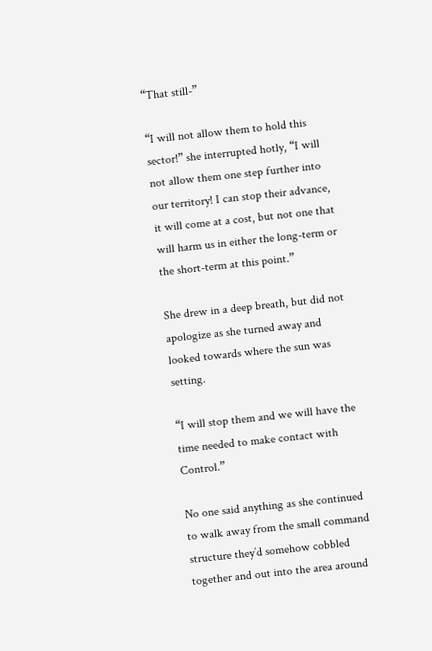“That still-”

“I will not allow them to hold this sector!” she interrupted hotly, “I will not allow them one step further into our territory! I can stop their advance, it will come at a cost, but not one that will harm us in either the long-term or the short-term at this point.”

She drew in a deep breath, but did not apologize as she turned away and looked towards where the sun was setting.

“I will stop them and we will have the time needed to make contact with Control.”

No one said anything as she continued to walk away from the small command structure they’d somehow cobbled together and out into the area around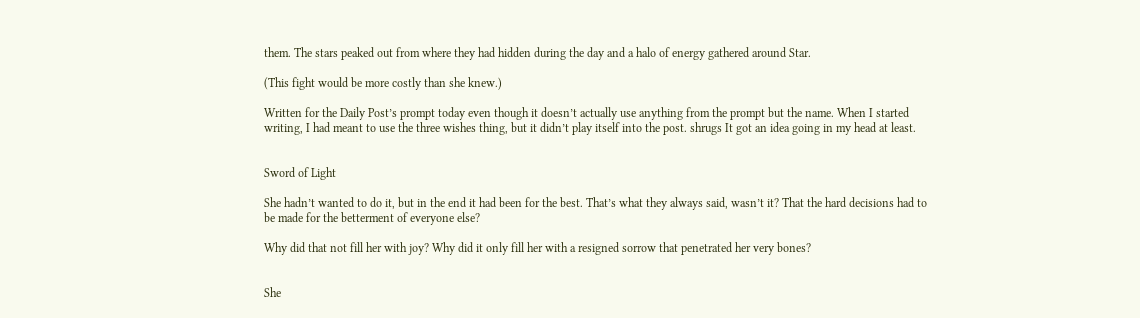them. The stars peaked out from where they had hidden during the day and a halo of energy gathered around Star.

(This fight would be more costly than she knew.)

Written for the Daily Post’s prompt today even though it doesn’t actually use anything from the prompt but the name. When I started writing, I had meant to use the three wishes thing, but it didn’t play itself into the post. shrugs It got an idea going in my head at least.


Sword of Light

She hadn’t wanted to do it, but in the end it had been for the best. That’s what they always said, wasn’t it? That the hard decisions had to be made for the betterment of everyone else?

Why did that not fill her with joy? Why did it only fill her with a resigned sorrow that penetrated her very bones?


She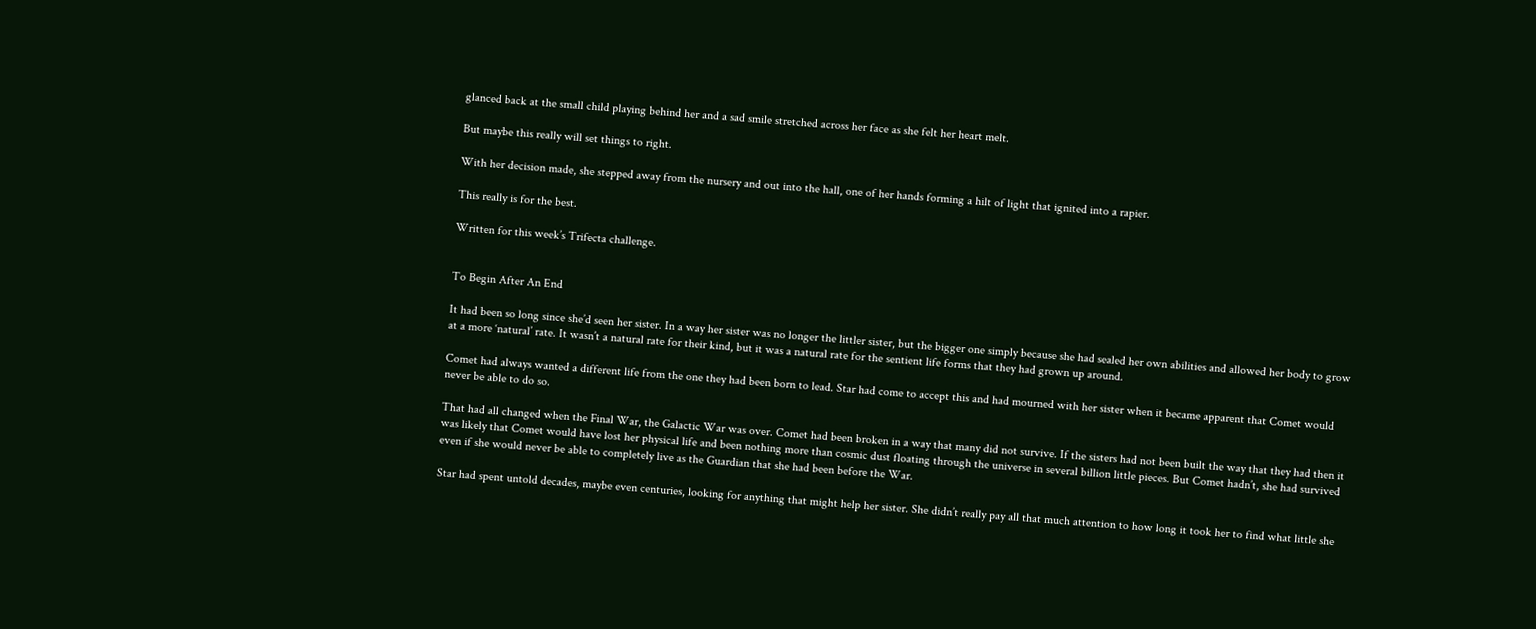glanced back at the small child playing behind her and a sad smile stretched across her face as she felt her heart melt.

But maybe this really will set things to right.

With her decision made, she stepped away from the nursery and out into the hall, one of her hands forming a hilt of light that ignited into a rapier.

This really is for the best.

Written for this week’s Trifecta challenge.


To Begin After An End

It had been so long since she’d seen her sister. In a way her sister was no longer the littler sister, but the bigger one simply because she had sealed her own abilities and allowed her body to grow at a more ‘natural’ rate. It wasn’t a natural rate for their kind, but it was a natural rate for the sentient life forms that they had grown up around.

Comet had always wanted a different life from the one they had been born to lead. Star had come to accept this and had mourned with her sister when it became apparent that Comet would never be able to do so.

That had all changed when the Final War, the Galactic War was over. Comet had been broken in a way that many did not survive. If the sisters had not been built the way that they had then it was likely that Comet would have lost her physical life and been nothing more than cosmic dust floating through the universe in several billion little pieces. But Comet hadn’t, she had survived even if she would never be able to completely live as the Guardian that she had been before the War.

Star had spent untold decades, maybe even centuries, looking for anything that might help her sister. She didn’t really pay all that much attention to how long it took her to find what little she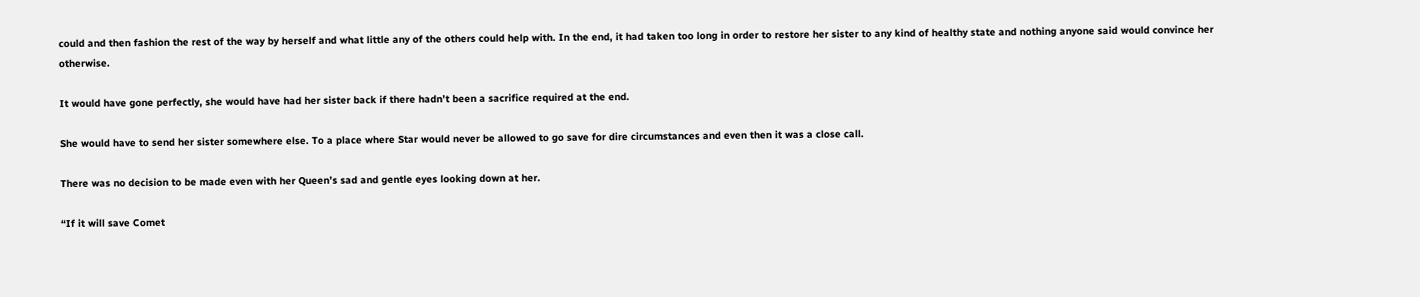could and then fashion the rest of the way by herself and what little any of the others could help with. In the end, it had taken too long in order to restore her sister to any kind of healthy state and nothing anyone said would convince her otherwise.

It would have gone perfectly, she would have had her sister back if there hadn’t been a sacrifice required at the end.

She would have to send her sister somewhere else. To a place where Star would never be allowed to go save for dire circumstances and even then it was a close call.

There was no decision to be made even with her Queen’s sad and gentle eyes looking down at her.

“If it will save Comet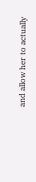and allow her to actually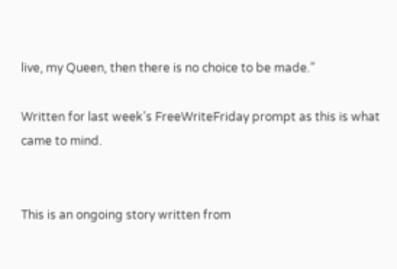live, my Queen, then there is no choice to be made.”

Written for last week’s FreeWriteFriday prompt as this is what came to mind.


This is an ongoing story written from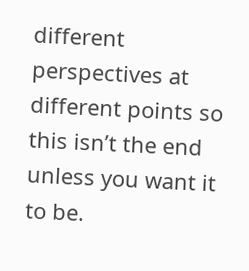different perspectives at different points so this isn’t the end unless you want it to be.